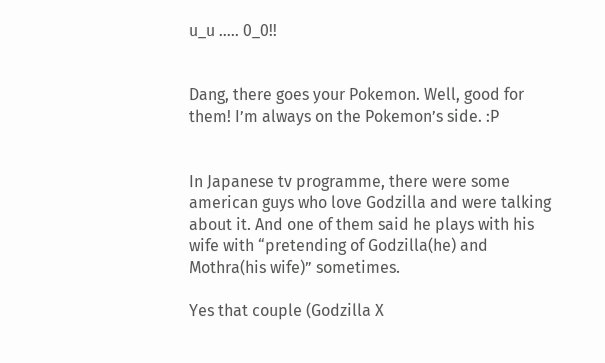u_u ….. 0_0!!


Dang, there goes your Pokemon. Well, good for them! I’m always on the Pokemon’s side. :P


In Japanese tv programme, there were some american guys who love Godzilla and were talking about it. And one of them said he plays with his wife with “pretending of Godzilla(he) and Mothra(his wife)” sometimes.

Yes that couple (Godzilla X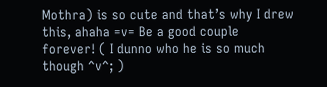Mothra) is so cute and that’s why I drew this, ahaha =v= Be a good couple forever! ( I dunno who he is so much though ^v^; )